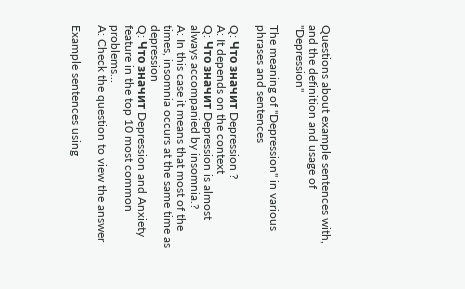Questions about example sentences with, and the definition and usage of "Depression"

The meaning of "Depression" in various phrases and sentences

Q: Что значит Depression ?
A: It depends on the context
Q: Что значит Depression is almost always accompanied by insomnia.?
A: In this case it means that most of the times, insomnia occurs at the same time as depression
Q: Что значит Depression and Anxiety feature in the top 10 most common problems...
A: Check the question to view the answer

Example sentences using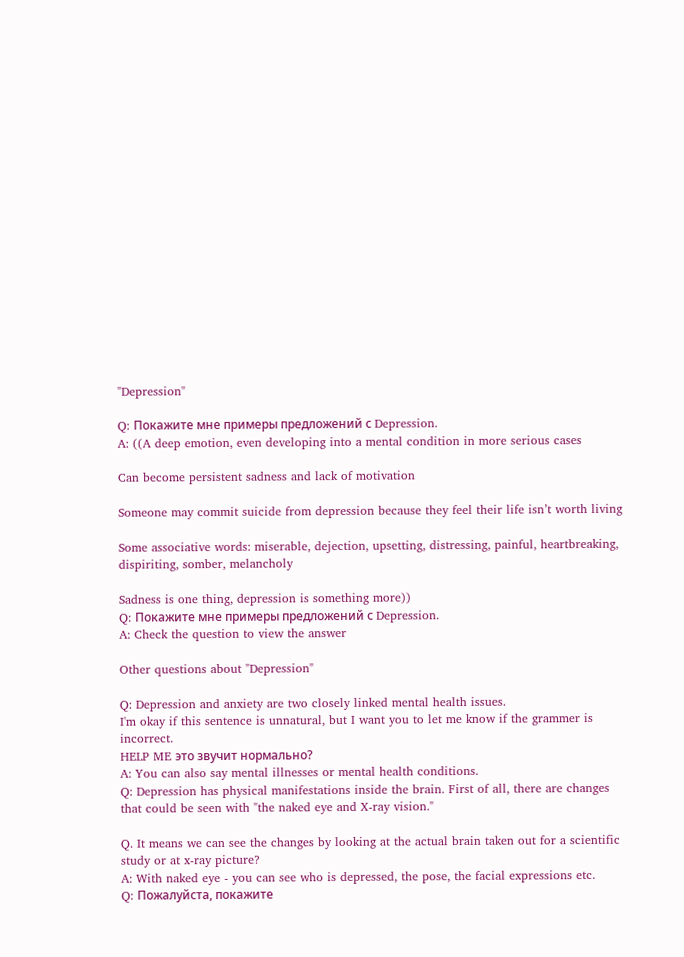"Depression"

Q: Покажите мне примеры предложений с Depression.
A: ((A deep emotion, even developing into a mental condition in more serious cases

Can become persistent sadness and lack of motivation

Someone may commit suicide from depression because they feel their life isn’t worth living

Some associative words: miserable, dejection, upsetting, distressing, painful, heartbreaking, dispiriting, somber, melancholy

Sadness is one thing, depression is something more))
Q: Покажите мне примеры предложений с Depression.
A: Check the question to view the answer

Other questions about "Depression"

Q: Depression and anxiety are two closely linked mental health issues.
I'm okay if this sentence is unnatural, but I want you to let me know if the grammer is incorrect.
HELP ME это звучит нормально?
A: You can also say mental illnesses or mental health conditions.
Q: Depression has physical manifestations inside the brain. First of all, there are changes that could be seen with "the naked eye and X-ray vision."

Q. It means we can see the changes by looking at the actual brain taken out for a scientific study or at x-ray picture?
A: With naked eye - you can see who is depressed, the pose, the facial expressions etc.
Q: Пожалуйста, покажите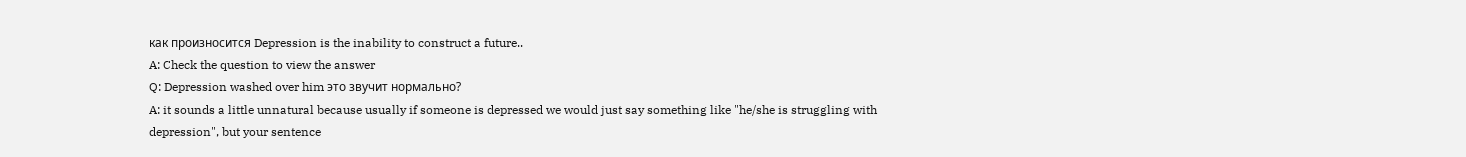как произносится Depression is the inability to construct a future..
A: Check the question to view the answer
Q: Depression washed over him это звучит нормально?
A: it sounds a little unnatural because usually if someone is depressed we would just say something like "he/she is struggling with depression", but your sentence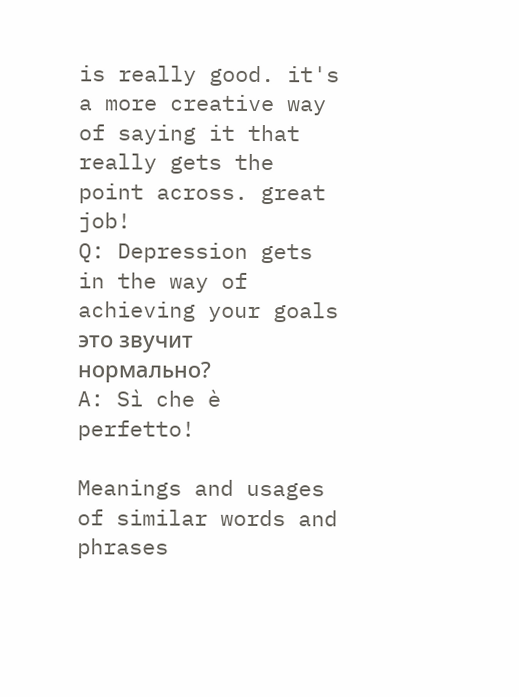is really good. it's a more creative way of saying it that really gets the point across. great job!
Q: Depression gets in the way of achieving your goals это звучит нормально?
A: Sì che è perfetto!

Meanings and usages of similar words and phrases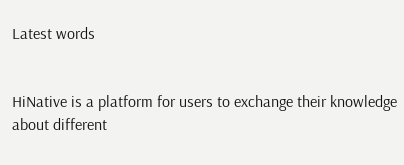Latest words


HiNative is a platform for users to exchange their knowledge about different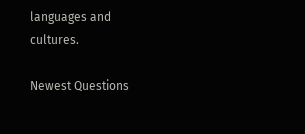languages and cultures.

Newest Questions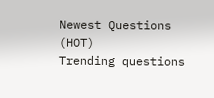Newest Questions (HOT)
Trending questions